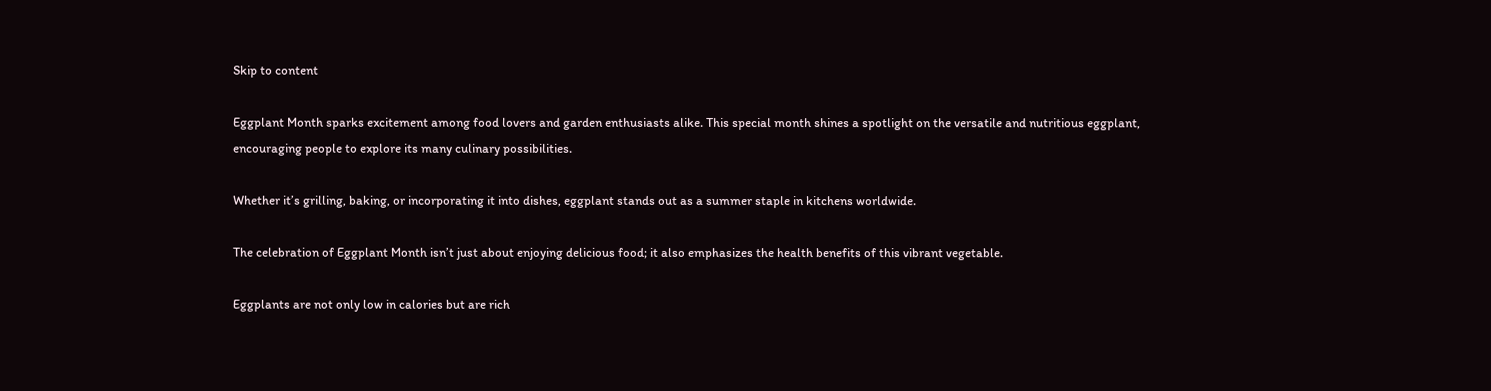Skip to content

Eggplant Month sparks excitement among food lovers and garden enthusiasts alike. This special month shines a spotlight on the versatile and nutritious eggplant, encouraging people to explore its many culinary possibilities.

Whether it’s grilling, baking, or incorporating it into dishes, eggplant stands out as a summer staple in kitchens worldwide.

The celebration of Eggplant Month isn’t just about enjoying delicious food; it also emphasizes the health benefits of this vibrant vegetable.

Eggplants are not only low in calories but are rich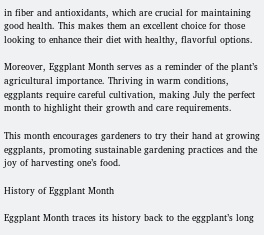in fiber and antioxidants, which are crucial for maintaining good health. This makes them an excellent choice for those looking to enhance their diet with healthy, flavorful options.

Moreover, Eggplant Month serves as a reminder of the plant’s agricultural importance. Thriving in warm conditions, eggplants require careful cultivation, making July the perfect month to highlight their growth and care requirements.

This month encourages gardeners to try their hand at growing eggplants, promoting sustainable gardening practices and the joy of harvesting one’s food.

History of Eggplant Month

Eggplant Month traces its history back to the eggplant’s long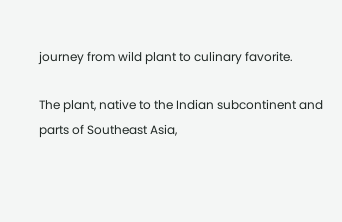journey from wild plant to culinary favorite.

The plant, native to the Indian subcontinent and parts of Southeast Asia,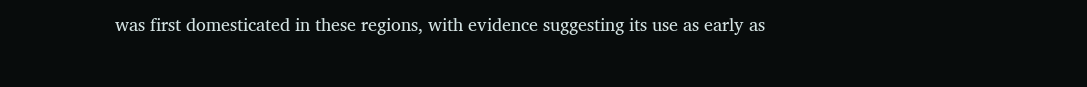was first domesticated in these regions, with evidence suggesting its use as early as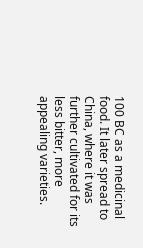100 BC as a medicinal food. It later spread to China, where it was further cultivated for its less bitter, more appealing varieties.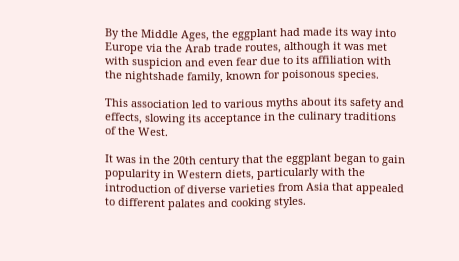By the Middle Ages, the eggplant had made its way into Europe via the Arab trade routes, although it was met with suspicion and even fear due to its affiliation with the nightshade family, known for poisonous species.

This association led to various myths about its safety and effects, slowing its acceptance in the culinary traditions of the West.

It was in the 20th century that the eggplant began to gain popularity in Western diets, particularly with the introduction of diverse varieties from Asia that appealed to different palates and cooking styles.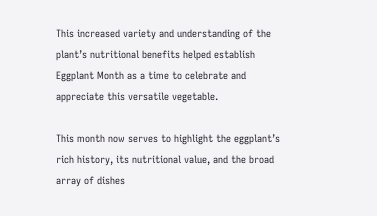This increased variety and understanding of the plant’s nutritional benefits helped establish Eggplant Month as a time to celebrate and appreciate this versatile vegetable.

This month now serves to highlight the eggplant’s rich history, its nutritional value, and the broad array of dishes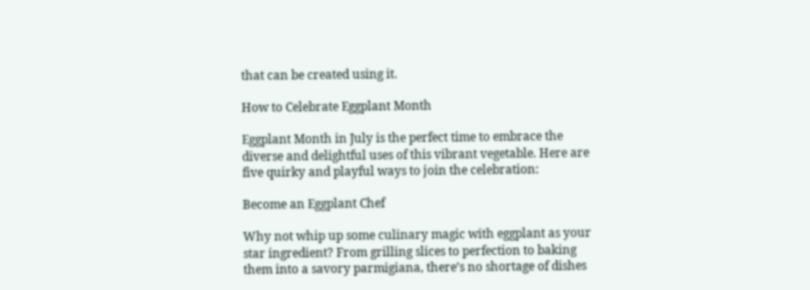that can be created using it.

How to Celebrate Eggplant Month

Eggplant Month in July is the perfect time to embrace the diverse and delightful uses of this vibrant vegetable. Here are five quirky and playful ways to join the celebration:

Become an Eggplant Chef

Why not whip up some culinary magic with eggplant as your star ingredient? From grilling slices to perfection to baking them into a savory parmigiana, there’s no shortage of dishes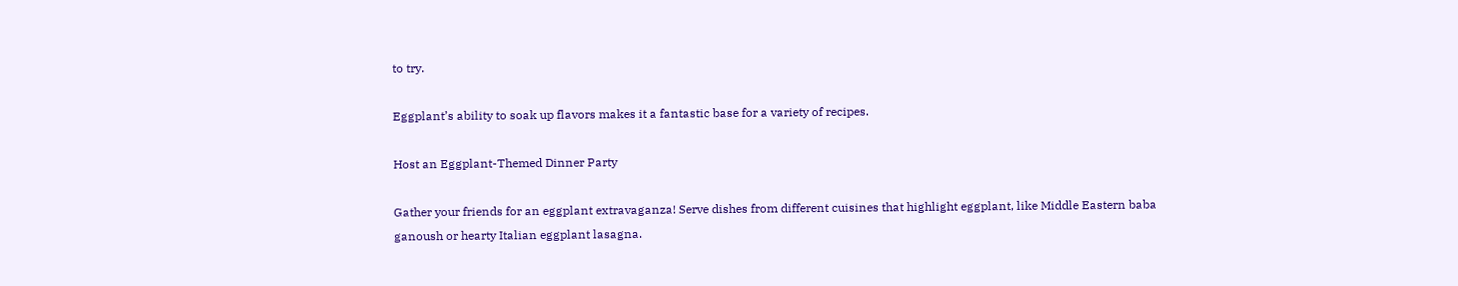to try.

Eggplant’s ability to soak up flavors makes it a fantastic base for a variety of recipes.

Host an Eggplant-Themed Dinner Party

Gather your friends for an eggplant extravaganza! Serve dishes from different cuisines that highlight eggplant, like Middle Eastern baba ganoush or hearty Italian eggplant lasagna.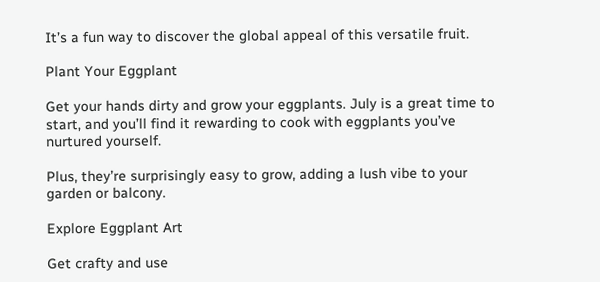It’s a fun way to discover the global appeal of this versatile fruit.

Plant Your Eggplant

Get your hands dirty and grow your eggplants. July is a great time to start, and you’ll find it rewarding to cook with eggplants you’ve nurtured yourself.

Plus, they’re surprisingly easy to grow, adding a lush vibe to your garden or balcony.

Explore Eggplant Art

Get crafty and use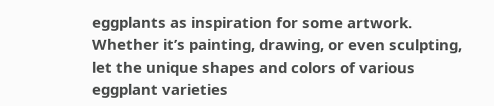eggplants as inspiration for some artwork. Whether it’s painting, drawing, or even sculpting, let the unique shapes and colors of various eggplant varieties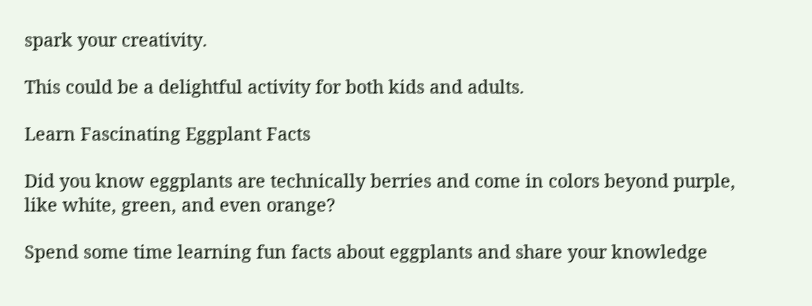spark your creativity.

This could be a delightful activity for both kids and adults.

Learn Fascinating Eggplant Facts

Did you know eggplants are technically berries and come in colors beyond purple, like white, green, and even orange?

Spend some time learning fun facts about eggplants and share your knowledge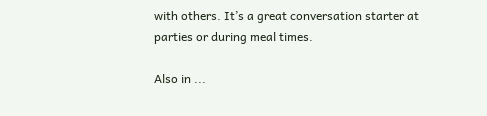with others. It’s a great conversation starter at parties or during meal times.

Also in ...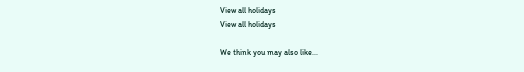View all holidays
View all holidays

We think you may also like...